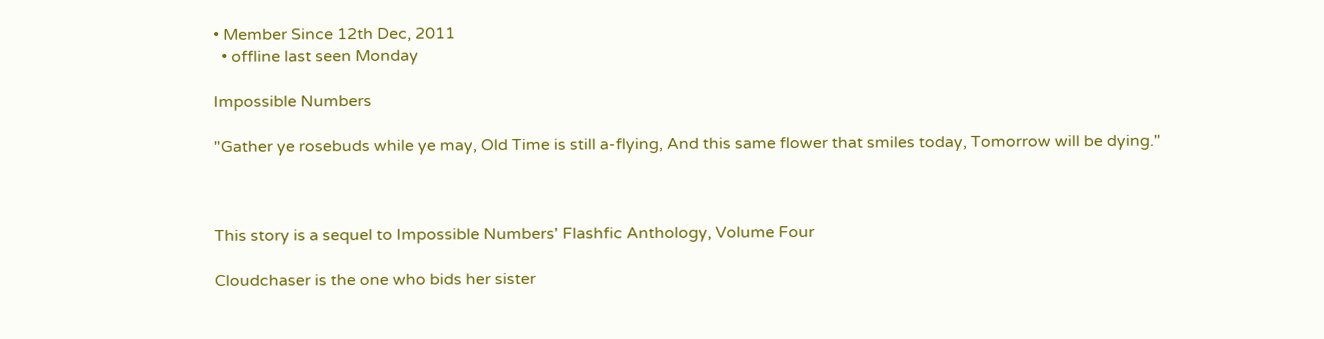• Member Since 12th Dec, 2011
  • offline last seen Monday

Impossible Numbers

"Gather ye rosebuds while ye may, Old Time is still a-flying, And this same flower that smiles today, Tomorrow will be dying."



This story is a sequel to Impossible Numbers' Flashfic Anthology, Volume Four

Cloudchaser is the one who bids her sister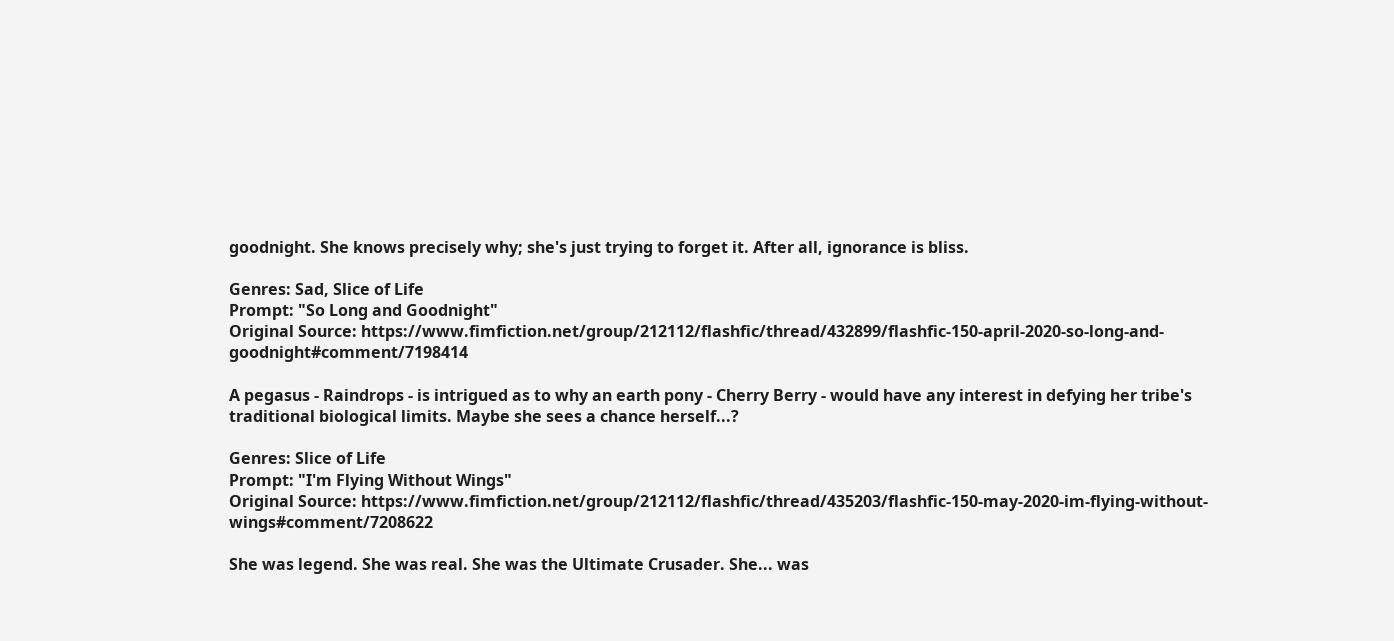goodnight. She knows precisely why; she's just trying to forget it. After all, ignorance is bliss.

Genres: Sad, Slice of Life
Prompt: "So Long and Goodnight"
Original Source: https://www.fimfiction.net/group/212112/flashfic/thread/432899/flashfic-150-april-2020-so-long-and-goodnight#comment/7198414

A pegasus - Raindrops - is intrigued as to why an earth pony - Cherry Berry - would have any interest in defying her tribe's traditional biological limits. Maybe she sees a chance herself...?

Genres: Slice of Life
Prompt: "I'm Flying Without Wings"
Original Source: https://www.fimfiction.net/group/212112/flashfic/thread/435203/flashfic-150-may-2020-im-flying-without-wings#comment/7208622

She was legend. She was real. She was the Ultimate Crusader. She... was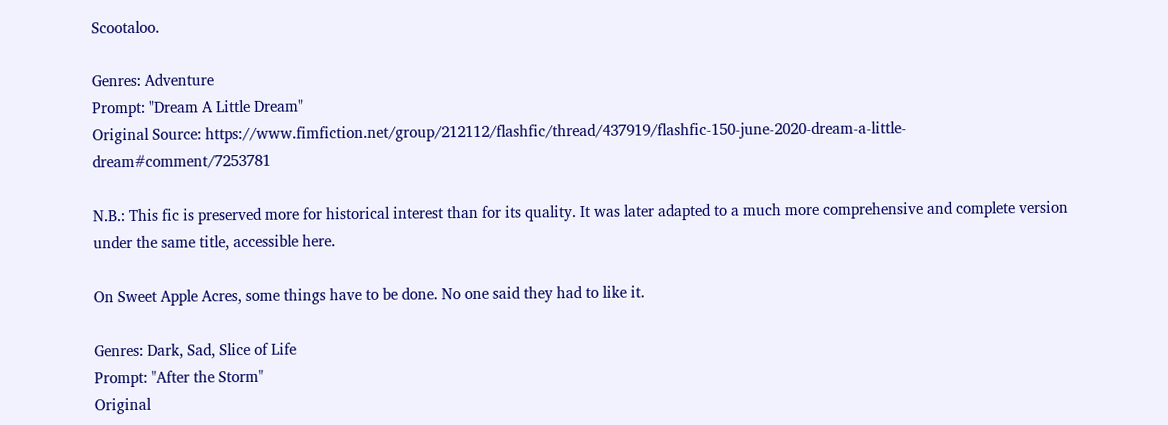Scootaloo.

Genres: Adventure
Prompt: "Dream A Little Dream"
Original Source: https://www.fimfiction.net/group/212112/flashfic/thread/437919/flashfic-150-june-2020-dream-a-little-dream#comment/7253781

N.B.: This fic is preserved more for historical interest than for its quality. It was later adapted to a much more comprehensive and complete version under the same title, accessible here.

On Sweet Apple Acres, some things have to be done. No one said they had to like it.

Genres: Dark, Sad, Slice of Life
Prompt: "After the Storm"
Original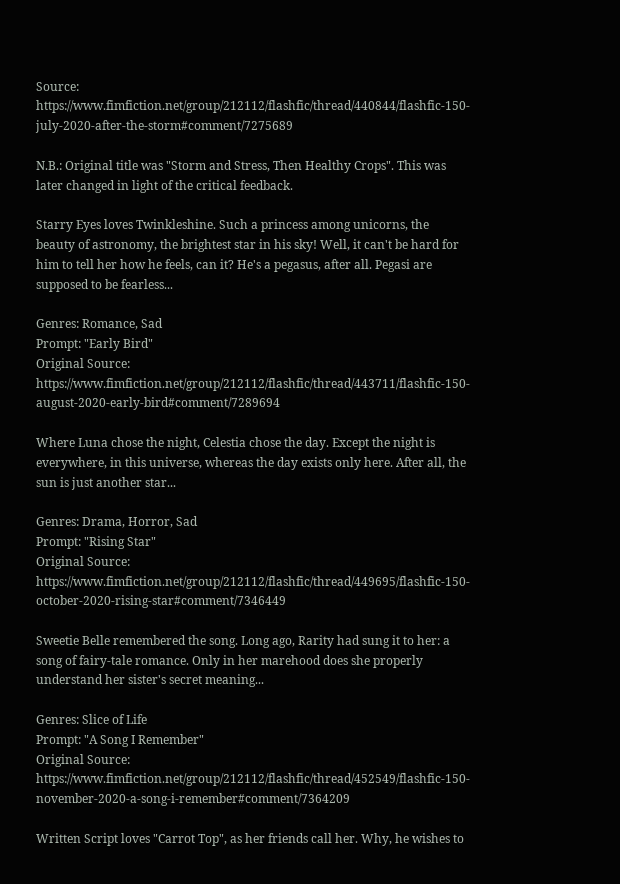Source: https://www.fimfiction.net/group/212112/flashfic/thread/440844/flashfic-150-july-2020-after-the-storm#comment/7275689

N.B.: Original title was "Storm and Stress, Then Healthy Crops". This was later changed in light of the critical feedback.

Starry Eyes loves Twinkleshine. Such a princess among unicorns, the beauty of astronomy, the brightest star in his sky! Well, it can't be hard for him to tell her how he feels, can it? He's a pegasus, after all. Pegasi are supposed to be fearless...

Genres: Romance, Sad
Prompt: "Early Bird"
Original Source: https://www.fimfiction.net/group/212112/flashfic/thread/443711/flashfic-150-august-2020-early-bird#comment/7289694

Where Luna chose the night, Celestia chose the day. Except the night is everywhere, in this universe, whereas the day exists only here. After all, the sun is just another star...

Genres: Drama, Horror, Sad
Prompt: "Rising Star"
Original Source: https://www.fimfiction.net/group/212112/flashfic/thread/449695/flashfic-150-october-2020-rising-star#comment/7346449

Sweetie Belle remembered the song. Long ago, Rarity had sung it to her: a song of fairy-tale romance. Only in her marehood does she properly understand her sister's secret meaning...

Genres: Slice of Life
Prompt: "A Song I Remember"
Original Source: https://www.fimfiction.net/group/212112/flashfic/thread/452549/flashfic-150-november-2020-a-song-i-remember#comment/7364209

Written Script loves "Carrot Top", as her friends call her. Why, he wishes to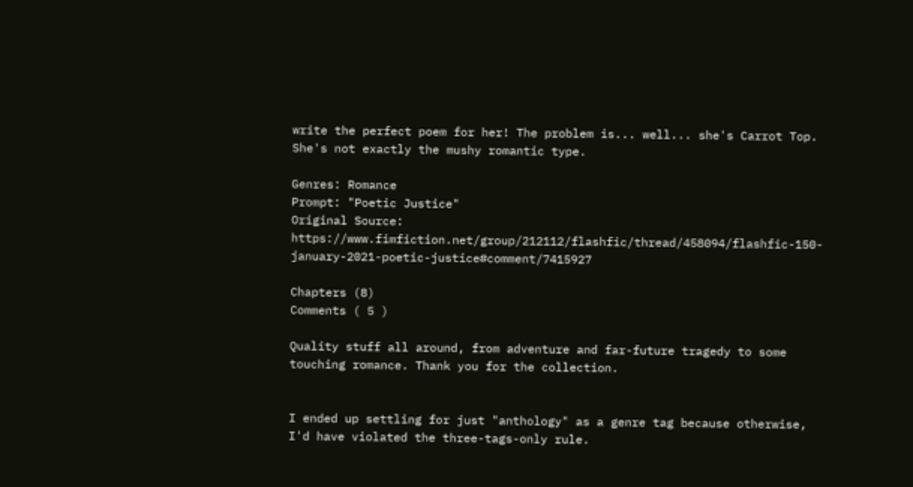write the perfect poem for her! The problem is... well... she's Carrot Top. She's not exactly the mushy romantic type.

Genres: Romance
Prompt: "Poetic Justice"
Original Source: https://www.fimfiction.net/group/212112/flashfic/thread/458094/flashfic-150-january-2021-poetic-justice#comment/7415927

Chapters (8)
Comments ( 5 )

Quality stuff all around, from adventure and far-future tragedy to some touching romance. Thank you for the collection.


I ended up settling for just "anthology" as a genre tag because otherwise, I'd have violated the three-tags-only rule.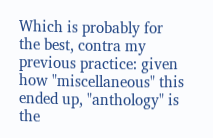Which is probably for the best, contra my previous practice: given how "miscellaneous" this ended up, "anthology" is the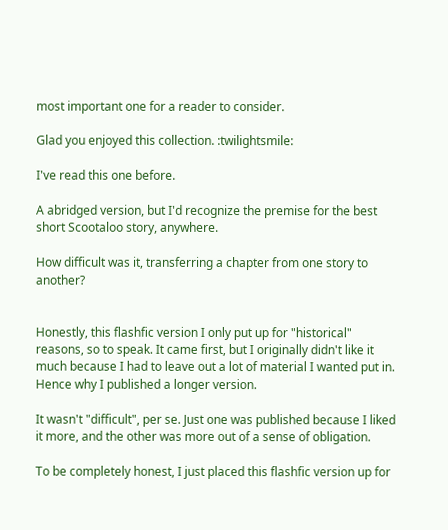most important one for a reader to consider.

Glad you enjoyed this collection. :twilightsmile:

I've read this one before.

A abridged version, but I'd recognize the premise for the best short Scootaloo story, anywhere.

How difficult was it, transferring a chapter from one story to another?


Honestly, this flashfic version I only put up for "historical" reasons, so to speak. It came first, but I originally didn't like it much because I had to leave out a lot of material I wanted put in. Hence why I published a longer version.

It wasn't "difficult", per se. Just one was published because I liked it more, and the other was more out of a sense of obligation.

To be completely honest, I just placed this flashfic version up for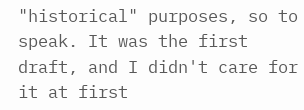"historical" purposes, so to speak. It was the first draft, and I didn't care for it at first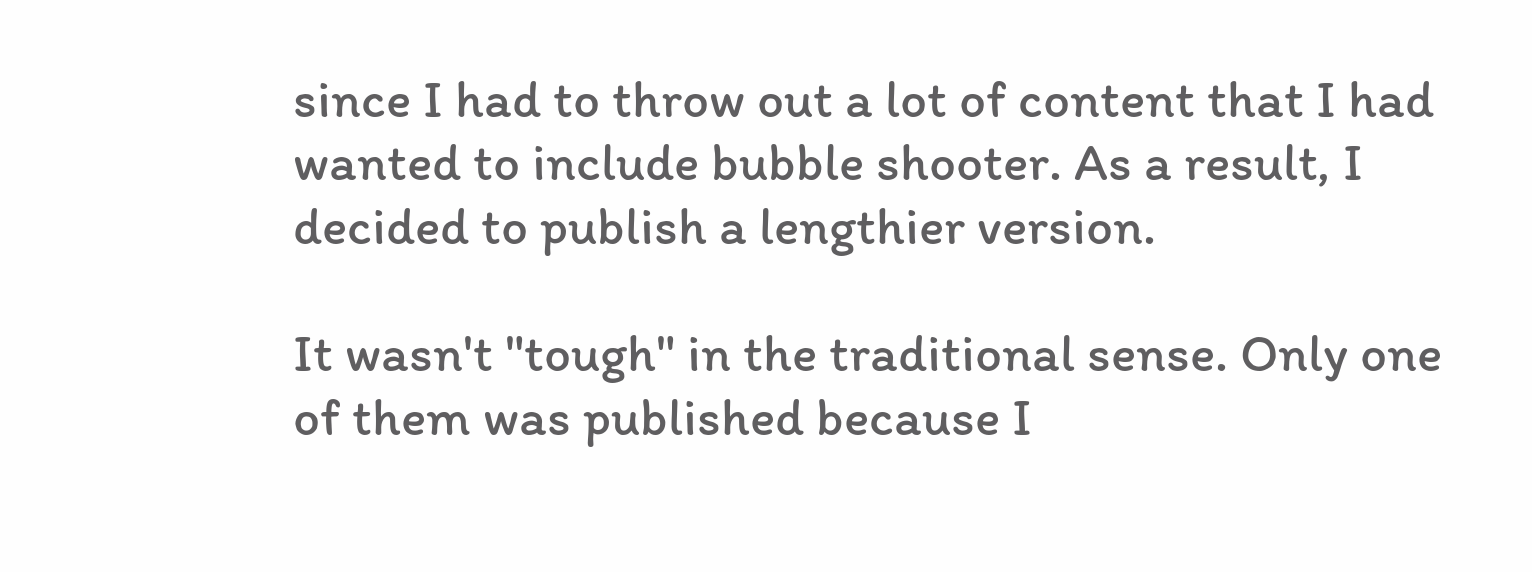since I had to throw out a lot of content that I had wanted to include bubble shooter. As a result, I decided to publish a lengthier version.

It wasn't "tough" in the traditional sense. Only one of them was published because I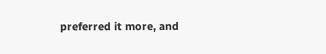preferred it more, and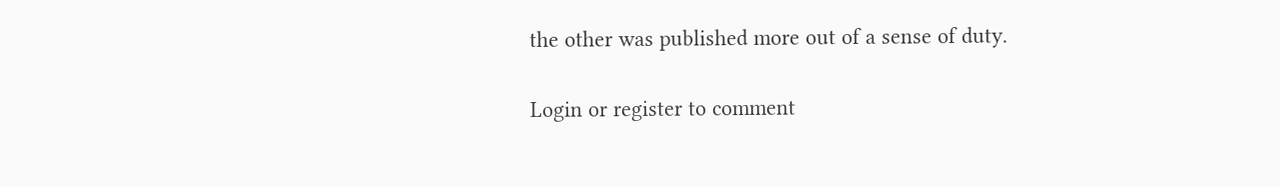the other was published more out of a sense of duty.

Login or register to comment